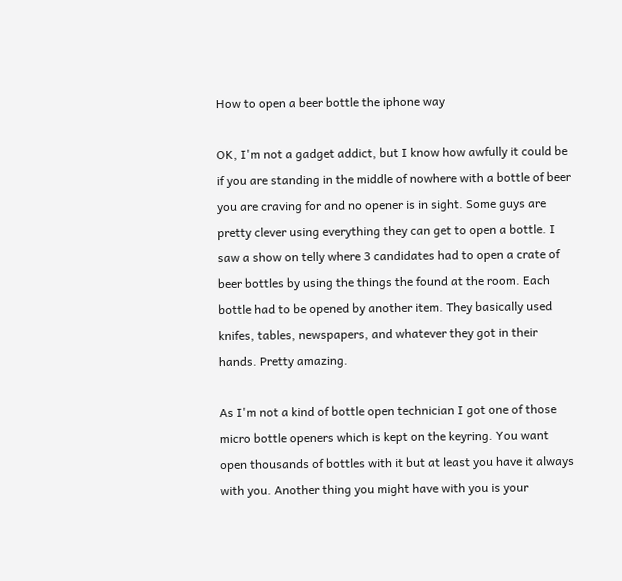How to open a beer bottle the iphone way

OK, I'm not a gadget addict, but I know how awfully it could be if you are standing in the middle of nowhere with a bottle of beer you are craving for and no opener is in sight. Some guys are pretty clever using everything they can get to open a bottle. I saw a show on telly where 3 candidates had to open a crate of beer bottles by using the things the found at the room. Each bottle had to be opened by another item. They basically used knifes, tables, newspapers, and whatever they got in their hands. Pretty amazing.

As I'm not a kind of bottle open technician I got one of those micro bottle openers which is kept on the keyring. You want open thousands of bottles with it but at least you have it always with you. Another thing you might have with you is your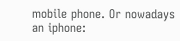mobile phone. Or nowadays an iphone: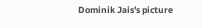Dominik Jais's picture